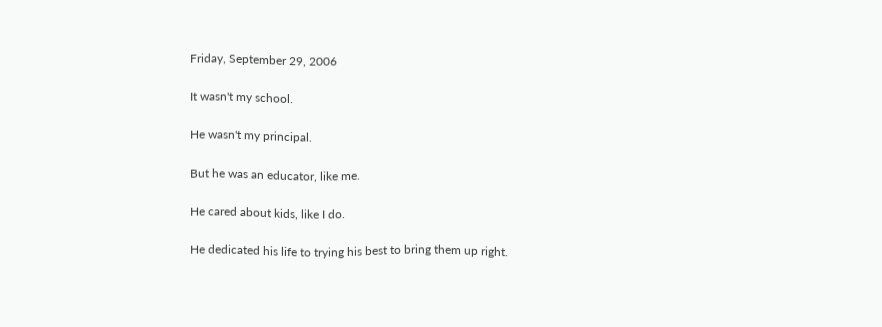Friday, September 29, 2006

It wasn't my school.

He wasn't my principal.

But he was an educator, like me.

He cared about kids, like I do.

He dedicated his life to trying his best to bring them up right.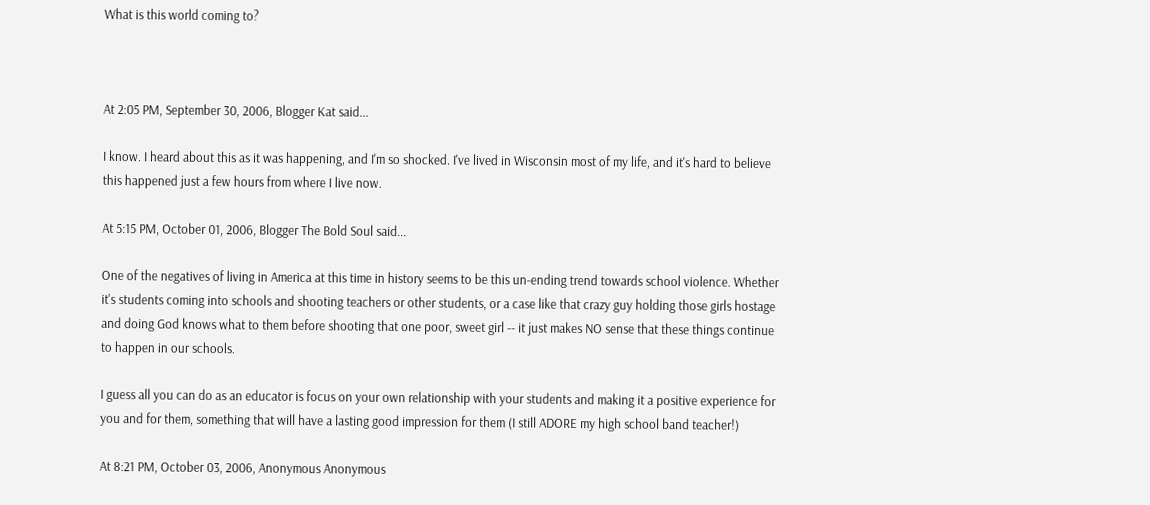What is this world coming to?



At 2:05 PM, September 30, 2006, Blogger Kat said...

I know. I heard about this as it was happening, and I'm so shocked. I've lived in Wisconsin most of my life, and it's hard to believe this happened just a few hours from where I live now.

At 5:15 PM, October 01, 2006, Blogger The Bold Soul said...

One of the negatives of living in America at this time in history seems to be this un-ending trend towards school violence. Whether it's students coming into schools and shooting teachers or other students, or a case like that crazy guy holding those girls hostage and doing God knows what to them before shooting that one poor, sweet girl -- it just makes NO sense that these things continue to happen in our schools.

I guess all you can do as an educator is focus on your own relationship with your students and making it a positive experience for you and for them, something that will have a lasting good impression for them (I still ADORE my high school band teacher!)

At 8:21 PM, October 03, 2006, Anonymous Anonymous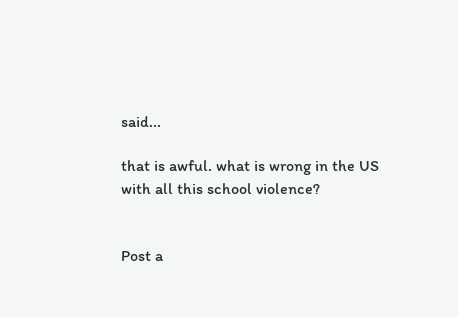said...

that is awful. what is wrong in the US with all this school violence?


Post a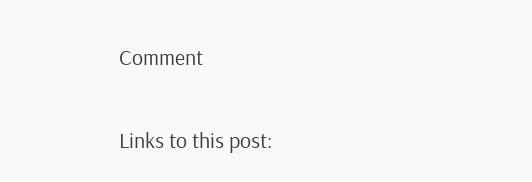Comment

Links to this post: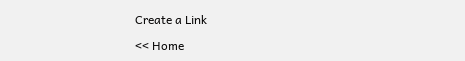Create a Link

<< Home